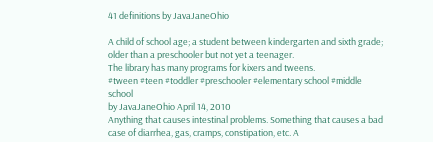41 definitions by JavaJaneOhio

A child of school age; a student between kindergarten and sixth grade; older than a preschooler but not yet a teenager.
The library has many programs for kixers and tweens.
#tween #teen #toddler #preschooler #elementary school #middle school
by JavaJaneOhio April 14, 2010
Anything that causes intestinal problems. Something that causes a bad case of diarrhea, gas, cramps, constipation, etc. A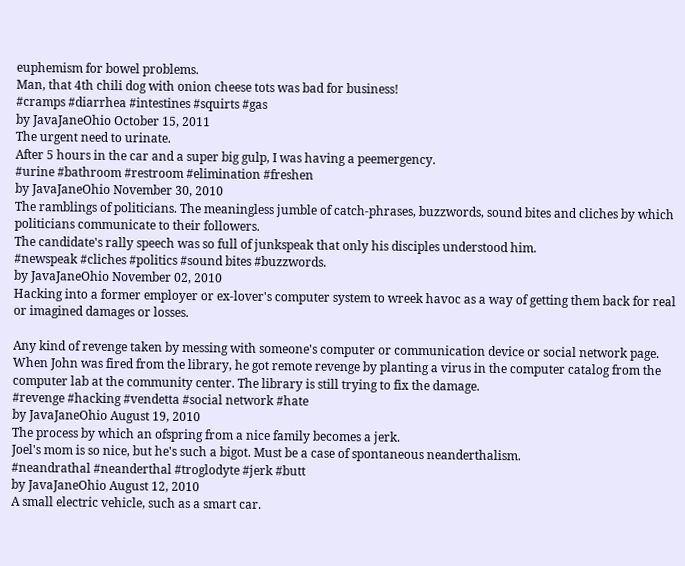euphemism for bowel problems.
Man, that 4th chili dog with onion cheese tots was bad for business!
#cramps #diarrhea #intestines #squirts #gas
by JavaJaneOhio October 15, 2011
The urgent need to urinate.
After 5 hours in the car and a super big gulp, I was having a peemergency.
#urine #bathroom #restroom #elimination #freshen
by JavaJaneOhio November 30, 2010
The ramblings of politicians. The meaningless jumble of catch-phrases, buzzwords, sound bites and cliches by which politicians communicate to their followers.
The candidate's rally speech was so full of junkspeak that only his disciples understood him.
#newspeak #cliches #politics #sound bites #buzzwords.
by JavaJaneOhio November 02, 2010
Hacking into a former employer or ex-lover's computer system to wreek havoc as a way of getting them back for real or imagined damages or losses.

Any kind of revenge taken by messing with someone's computer or communication device or social network page.
When John was fired from the library, he got remote revenge by planting a virus in the computer catalog from the computer lab at the community center. The library is still trying to fix the damage.
#revenge #hacking #vendetta #social network #hate
by JavaJaneOhio August 19, 2010
The process by which an ofspring from a nice family becomes a jerk.
Joel's mom is so nice, but he's such a bigot. Must be a case of spontaneous neanderthalism.
#neandrathal #neanderthal #troglodyte #jerk #butt
by JavaJaneOhio August 12, 2010
A small electric vehicle, such as a smart car.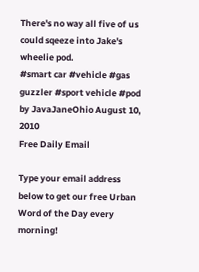There's no way all five of us could sqeeze into Jake's wheelie pod.
#smart car #vehicle #gas guzzler #sport vehicle #pod
by JavaJaneOhio August 10, 2010
Free Daily Email

Type your email address below to get our free Urban Word of the Day every morning!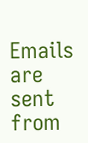Emails are sent from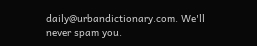daily@urbandictionary.com. We'll never spam you.